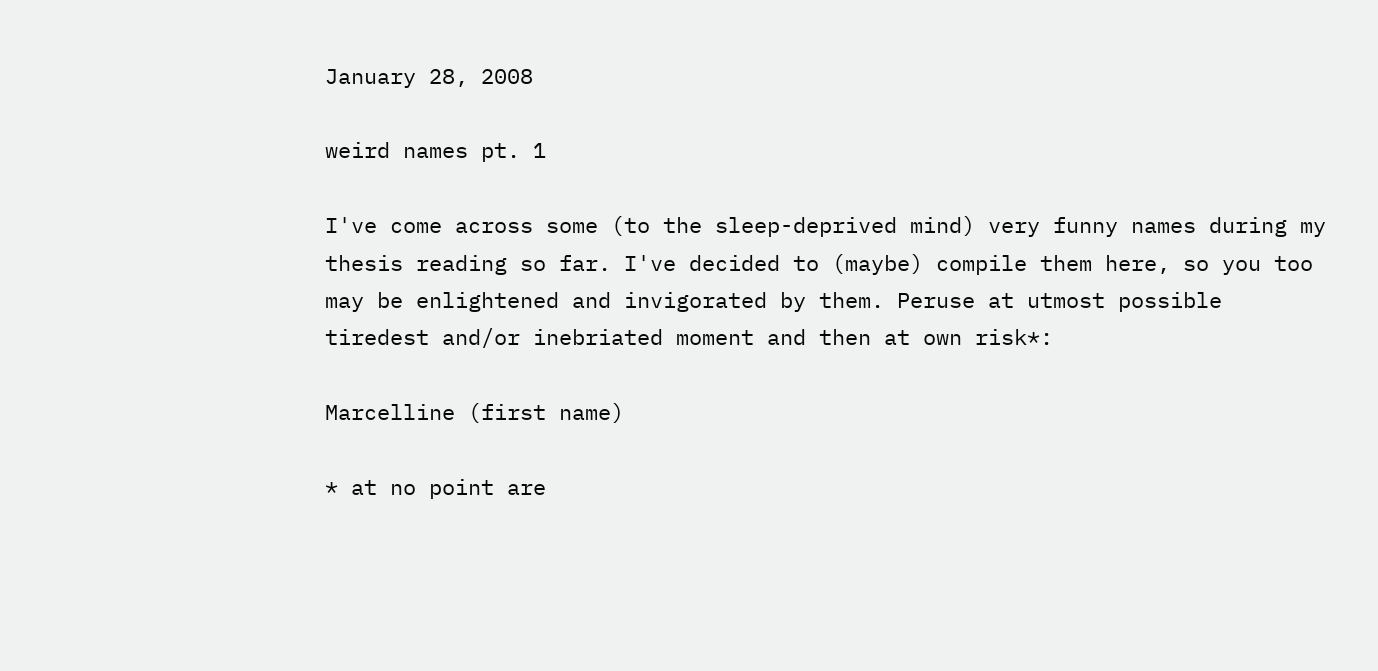January 28, 2008

weird names pt. 1

I've come across some (to the sleep-deprived mind) very funny names during my thesis reading so far. I've decided to (maybe) compile them here, so you too may be enlightened and invigorated by them. Peruse at utmost possible tiredest and/or inebriated moment and then at own risk*:

Marcelline (first name)

* at no point are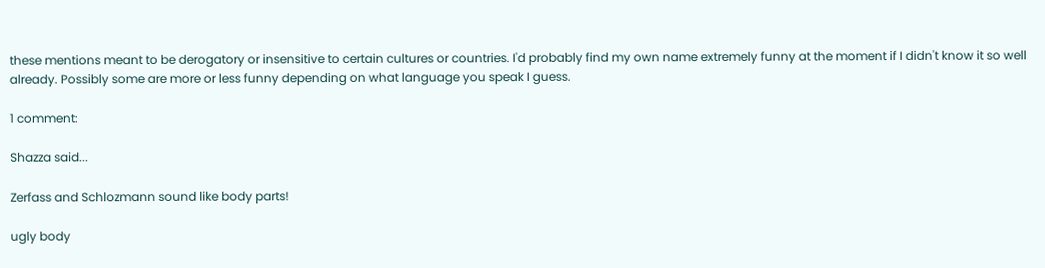these mentions meant to be derogatory or insensitive to certain cultures or countries. I'd probably find my own name extremely funny at the moment if I didn't know it so well already. Possibly some are more or less funny depending on what language you speak I guess.

1 comment:

Shazza said...

Zerfass and Schlozmann sound like body parts!

ugly body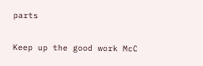parts

Keep up the good work McC